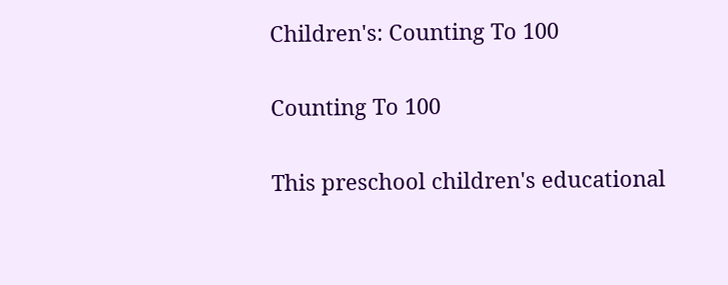Children's: Counting To 100

Counting To 100

This preschool children's educational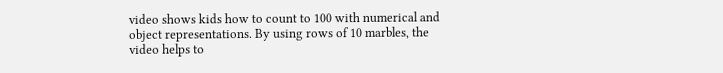video shows kids how to count to 100 with numerical and object representations. By using rows of 10 marbles, the video helps to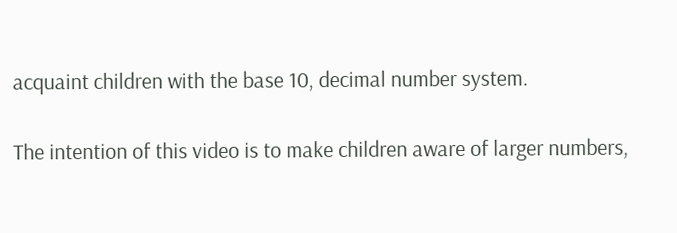acquaint children with the base 10, decimal number system.

The intention of this video is to make children aware of larger numbers,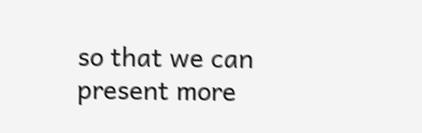so that we can present more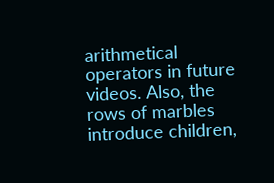arithmetical operators in future videos. Also, the rows of marbles introduce children,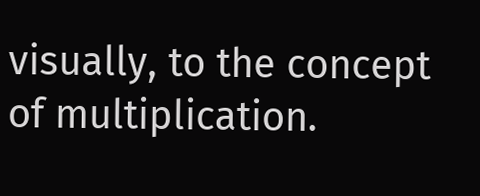visually, to the concept of multiplication.